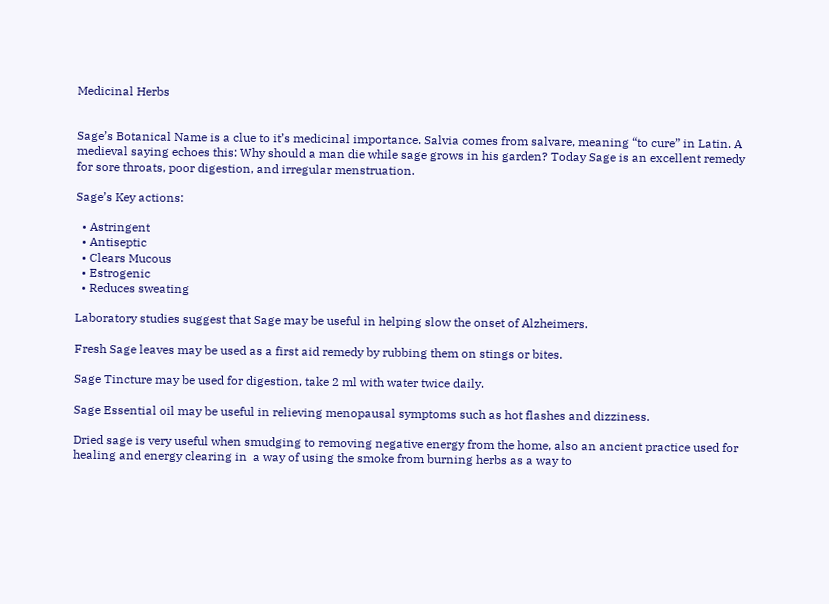Medicinal Herbs


Sage’s Botanical Name is a clue to it’s medicinal importance. Salvia comes from salvare, meaning “to cure” in Latin. A medieval saying echoes this: Why should a man die while sage grows in his garden? Today Sage is an excellent remedy for sore throats, poor digestion, and irregular menstruation.

Sage’s Key actions:

  • Astringent
  • Antiseptic
  • Clears Mucous
  • Estrogenic
  • Reduces sweating

Laboratory studies suggest that Sage may be useful in helping slow the onset of Alzheimers.

Fresh Sage leaves may be used as a first aid remedy by rubbing them on stings or bites.

Sage Tincture may be used for digestion, take 2 ml with water twice daily.

Sage Essential oil may be useful in relieving menopausal symptoms such as hot flashes and dizziness.

Dried sage is very useful when smudging to removing negative energy from the home, also an ancient practice used for healing and energy clearing in  a way of using the smoke from burning herbs as a way to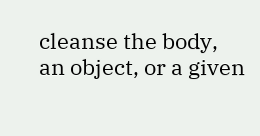cleanse the body, an object, or a given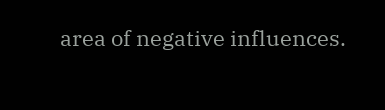area of negative influences.